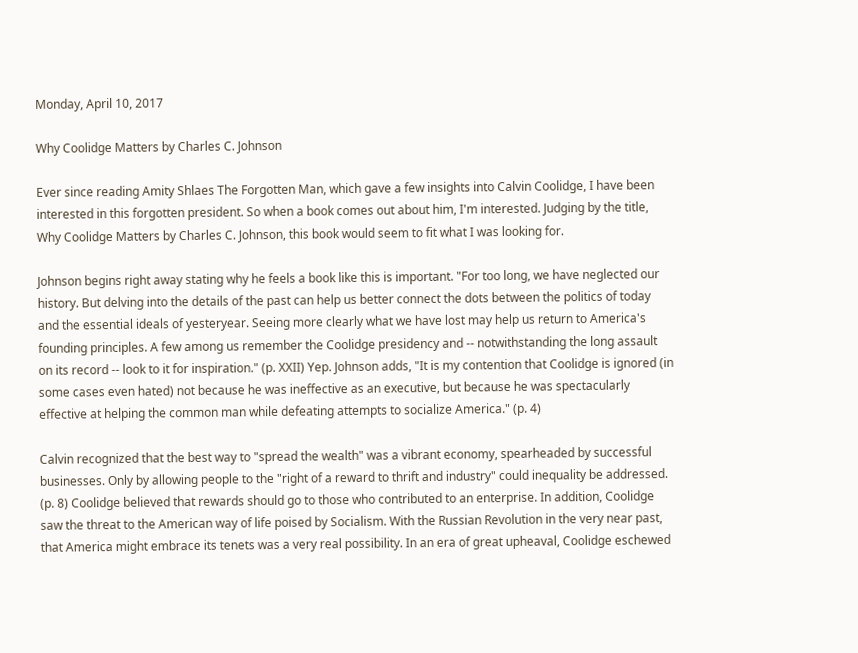Monday, April 10, 2017

Why Coolidge Matters by Charles C. Johnson

Ever since reading Amity Shlaes The Forgotten Man, which gave a few insights into Calvin Coolidge, I have been interested in this forgotten president. So when a book comes out about him, I'm interested. Judging by the title, Why Coolidge Matters by Charles C. Johnson, this book would seem to fit what I was looking for.

Johnson begins right away stating why he feels a book like this is important. "For too long, we have neglected our history. But delving into the details of the past can help us better connect the dots between the politics of today and the essential ideals of yesteryear. Seeing more clearly what we have lost may help us return to America's founding principles. A few among us remember the Coolidge presidency and -- notwithstanding the long assault on its record -- look to it for inspiration." (p. XXII) Yep. Johnson adds, "It is my contention that Coolidge is ignored (in some cases even hated) not because he was ineffective as an executive, but because he was spectacularly effective at helping the common man while defeating attempts to socialize America." (p. 4)

Calvin recognized that the best way to "spread the wealth" was a vibrant economy, spearheaded by successful businesses. Only by allowing people to the "right of a reward to thrift and industry" could inequality be addressed. (p. 8) Coolidge believed that rewards should go to those who contributed to an enterprise. In addition, Coolidge saw the threat to the American way of life poised by Socialism. With the Russian Revolution in the very near past, that America might embrace its tenets was a very real possibility. In an era of great upheaval, Coolidge eschewed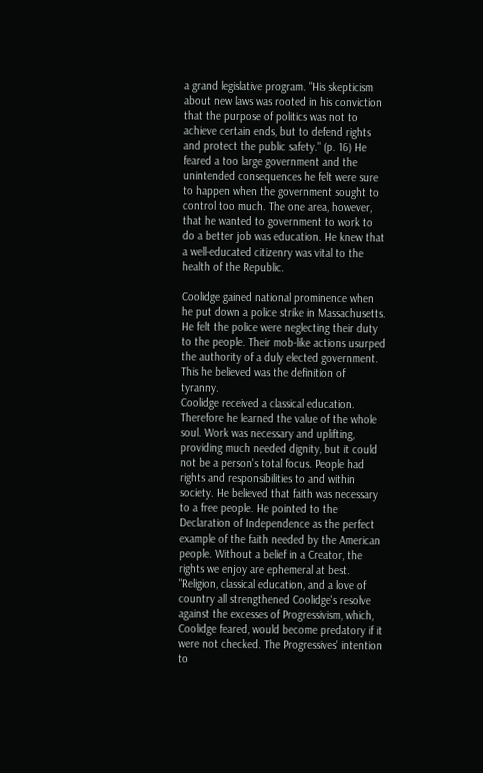a grand legislative program. "His skepticism about new laws was rooted in his conviction that the purpose of politics was not to achieve certain ends, but to defend rights and protect the public safety." (p. 16) He feared a too large government and the unintended consequences he felt were sure to happen when the government sought to control too much. The one area, however, that he wanted to government to work to do a better job was education. He knew that a well-educated citizenry was vital to the health of the Republic.

Coolidge gained national prominence when he put down a police strike in Massachusetts. He felt the police were neglecting their duty to the people. Their mob-like actions usurped the authority of a duly elected government. This he believed was the definition of tyranny.
Coolidge received a classical education. Therefore he learned the value of the whole soul. Work was necessary and uplifting, providing much needed dignity, but it could not be a person's total focus. People had rights and responsibilities to and within society. He believed that faith was necessary to a free people. He pointed to the Declaration of Independence as the perfect example of the faith needed by the American people. Without a belief in a Creator, the rights we enjoy are ephemeral at best. "Religion, classical education, and a love of country all strengthened Coolidge's resolve against the excesses of Progressivism, which, Coolidge feared, would become predatory if it were not checked. The Progressives' intention to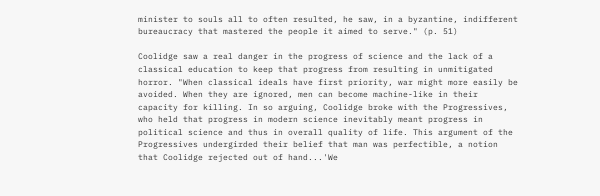minister to souls all to often resulted, he saw, in a byzantine, indifferent bureaucracy that mastered the people it aimed to serve." (p. 51)

Coolidge saw a real danger in the progress of science and the lack of a classical education to keep that progress from resulting in unmitigated horror. "When classical ideals have first priority, war might more easily be avoided. When they are ignored, men can become machine-like in their capacity for killing. In so arguing, Coolidge broke with the Progressives, who held that progress in modern science inevitably meant progress in political science and thus in overall quality of life. This argument of the Progressives undergirded their belief that man was perfectible, a notion that Coolidge rejected out of hand...'We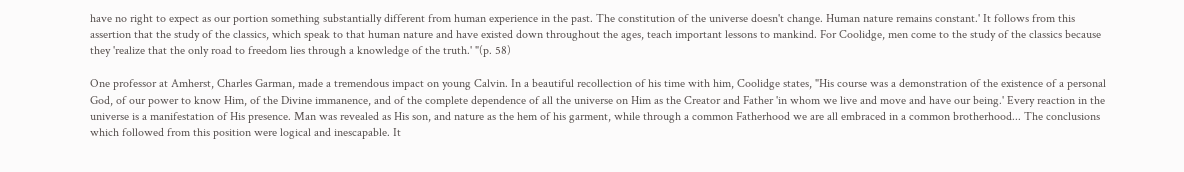have no right to expect as our portion something substantially different from human experience in the past. The constitution of the universe doesn't change. Human nature remains constant.' It follows from this assertion that the study of the classics, which speak to that human nature and have existed down throughout the ages, teach important lessons to mankind. For Coolidge, men come to the study of the classics because they 'realize that the only road to freedom lies through a knowledge of the truth.' "(p. 58)

One professor at Amherst, Charles Garman, made a tremendous impact on young Calvin. In a beautiful recollection of his time with him, Coolidge states, "His course was a demonstration of the existence of a personal God, of our power to know Him, of the Divine immanence, and of the complete dependence of all the universe on Him as the Creator and Father 'in whom we live and move and have our being.' Every reaction in the universe is a manifestation of His presence. Man was revealed as His son, and nature as the hem of his garment, while through a common Fatherhood we are all embraced in a common brotherhood... The conclusions which followed from this position were logical and inescapable. It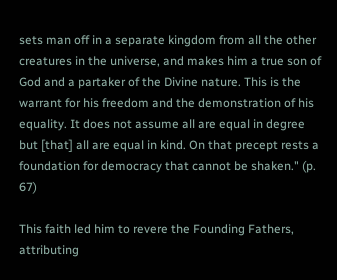sets man off in a separate kingdom from all the other creatures in the universe, and makes him a true son of God and a partaker of the Divine nature. This is the warrant for his freedom and the demonstration of his equality. It does not assume all are equal in degree but [that] all are equal in kind. On that precept rests a foundation for democracy that cannot be shaken." (p. 67)

This faith led him to revere the Founding Fathers, attributing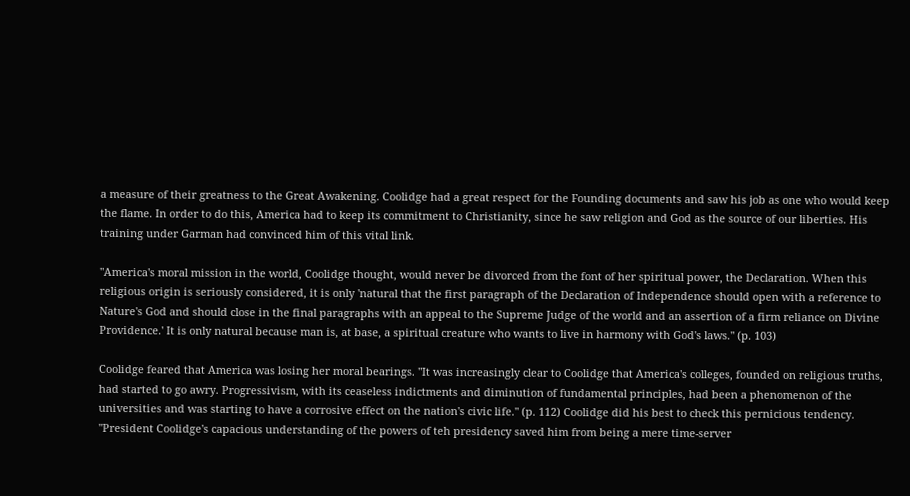a measure of their greatness to the Great Awakening. Coolidge had a great respect for the Founding documents and saw his job as one who would keep the flame. In order to do this, America had to keep its commitment to Christianity, since he saw religion and God as the source of our liberties. His training under Garman had convinced him of this vital link.

"America's moral mission in the world, Coolidge thought, would never be divorced from the font of her spiritual power, the Declaration. When this religious origin is seriously considered, it is only 'natural that the first paragraph of the Declaration of Independence should open with a reference to Nature's God and should close in the final paragraphs with an appeal to the Supreme Judge of the world and an assertion of a firm reliance on Divine Providence.' It is only natural because man is, at base, a spiritual creature who wants to live in harmony with God's laws." (p. 103)

Coolidge feared that America was losing her moral bearings. "It was increasingly clear to Coolidge that America's colleges, founded on religious truths, had started to go awry. Progressivism, with its ceaseless indictments and diminution of fundamental principles, had been a phenomenon of the universities and was starting to have a corrosive effect on the nation's civic life." (p. 112) Coolidge did his best to check this pernicious tendency.
"President Coolidge's capacious understanding of the powers of teh presidency saved him from being a mere time-server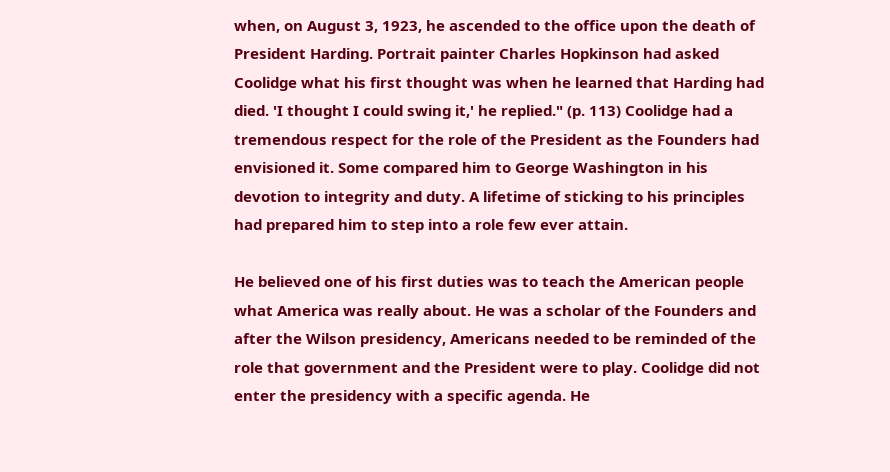when, on August 3, 1923, he ascended to the office upon the death of President Harding. Portrait painter Charles Hopkinson had asked Coolidge what his first thought was when he learned that Harding had died. 'I thought I could swing it,' he replied." (p. 113) Coolidge had a tremendous respect for the role of the President as the Founders had envisioned it. Some compared him to George Washington in his devotion to integrity and duty. A lifetime of sticking to his principles had prepared him to step into a role few ever attain.

He believed one of his first duties was to teach the American people what America was really about. He was a scholar of the Founders and after the Wilson presidency, Americans needed to be reminded of the role that government and the President were to play. Coolidge did not enter the presidency with a specific agenda. He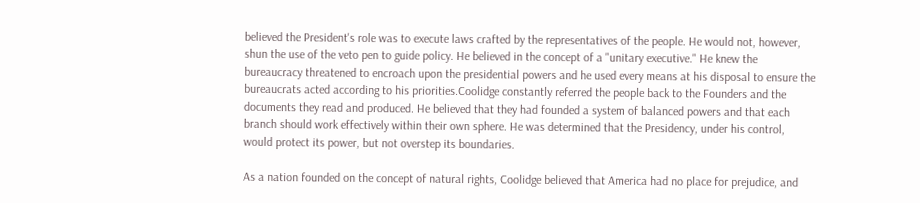believed the President's role was to execute laws crafted by the representatives of the people. He would not, however, shun the use of the veto pen to guide policy. He believed in the concept of a "unitary executive." He knew the bureaucracy threatened to encroach upon the presidential powers and he used every means at his disposal to ensure the bureaucrats acted according to his priorities.Coolidge constantly referred the people back to the Founders and the documents they read and produced. He believed that they had founded a system of balanced powers and that each branch should work effectively within their own sphere. He was determined that the Presidency, under his control, would protect its power, but not overstep its boundaries.

As a nation founded on the concept of natural rights, Coolidge believed that America had no place for prejudice, and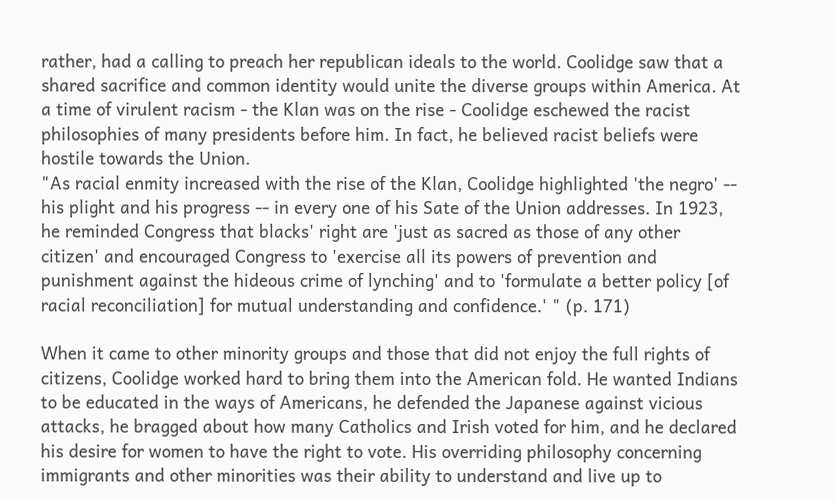rather, had a calling to preach her republican ideals to the world. Coolidge saw that a shared sacrifice and common identity would unite the diverse groups within America. At a time of virulent racism - the Klan was on the rise - Coolidge eschewed the racist philosophies of many presidents before him. In fact, he believed racist beliefs were hostile towards the Union.
"As racial enmity increased with the rise of the Klan, Coolidge highlighted 'the negro' -- his plight and his progress -- in every one of his Sate of the Union addresses. In 1923, he reminded Congress that blacks' right are 'just as sacred as those of any other citizen' and encouraged Congress to 'exercise all its powers of prevention and punishment against the hideous crime of lynching' and to 'formulate a better policy [of racial reconciliation] for mutual understanding and confidence.' " (p. 171)

When it came to other minority groups and those that did not enjoy the full rights of citizens, Coolidge worked hard to bring them into the American fold. He wanted Indians to be educated in the ways of Americans, he defended the Japanese against vicious attacks, he bragged about how many Catholics and Irish voted for him, and he declared his desire for women to have the right to vote. His overriding philosophy concerning immigrants and other minorities was their ability to understand and live up to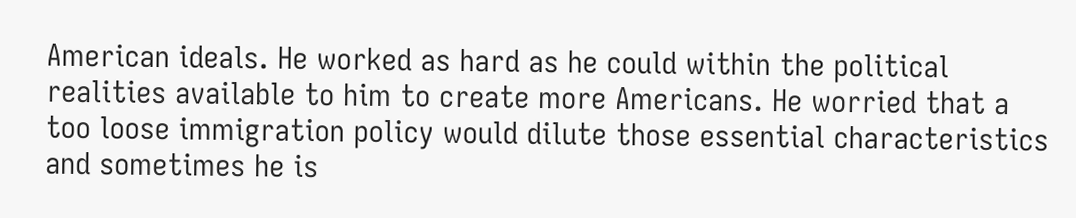American ideals. He worked as hard as he could within the political realities available to him to create more Americans. He worried that a too loose immigration policy would dilute those essential characteristics and sometimes he is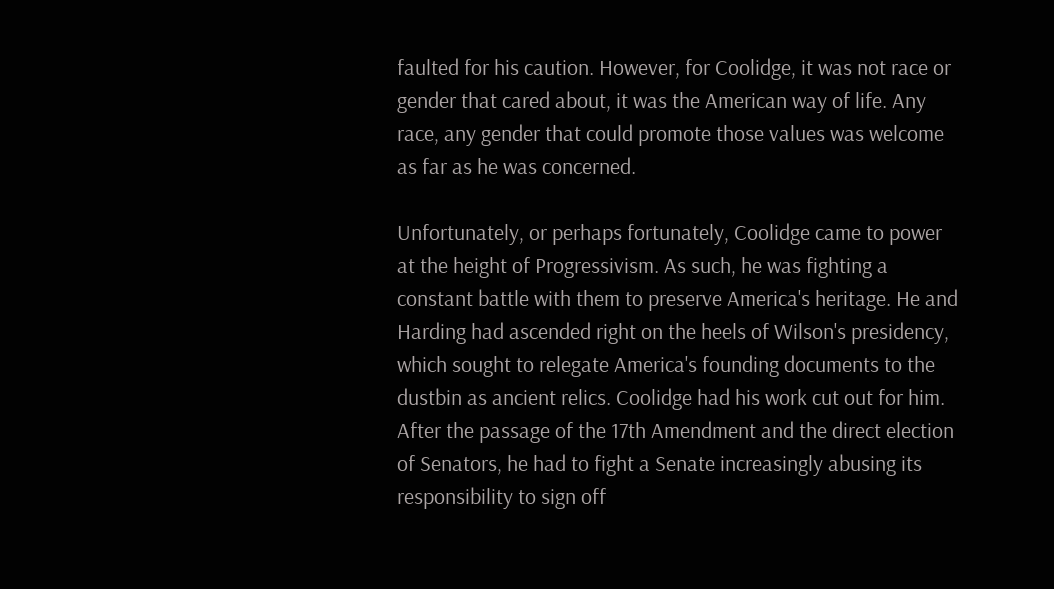faulted for his caution. However, for Coolidge, it was not race or gender that cared about, it was the American way of life. Any race, any gender that could promote those values was welcome as far as he was concerned.

Unfortunately, or perhaps fortunately, Coolidge came to power at the height of Progressivism. As such, he was fighting a constant battle with them to preserve America's heritage. He and Harding had ascended right on the heels of Wilson's presidency, which sought to relegate America's founding documents to the dustbin as ancient relics. Coolidge had his work cut out for him. After the passage of the 17th Amendment and the direct election of Senators, he had to fight a Senate increasingly abusing its responsibility to sign off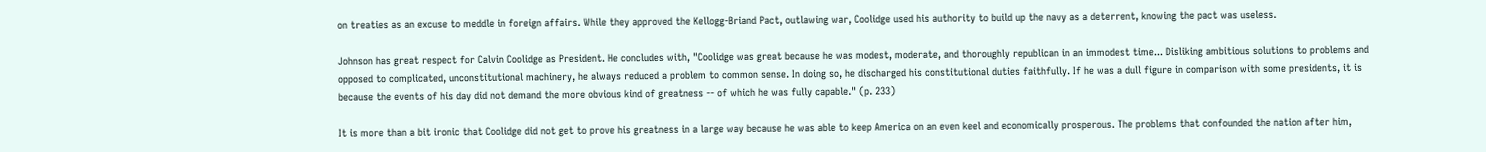on treaties as an excuse to meddle in foreign affairs. While they approved the Kellogg-Briand Pact, outlawing war, Coolidge used his authority to build up the navy as a deterrent, knowing the pact was useless.

Johnson has great respect for Calvin Coolidge as President. He concludes with, "Coolidge was great because he was modest, moderate, and thoroughly republican in an immodest time... Disliking ambitious solutions to problems and opposed to complicated, unconstitutional machinery, he always reduced a problem to common sense. In doing so, he discharged his constitutional duties faithfully. If he was a dull figure in comparison with some presidents, it is because the events of his day did not demand the more obvious kind of greatness -- of which he was fully capable." (p. 233)

It is more than a bit ironic that Coolidge did not get to prove his greatness in a large way because he was able to keep America on an even keel and economically prosperous. The problems that confounded the nation after him,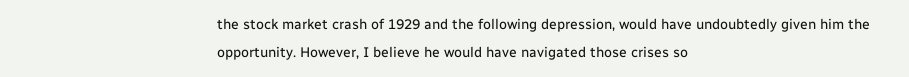the stock market crash of 1929 and the following depression, would have undoubtedly given him the opportunity. However, I believe he would have navigated those crises so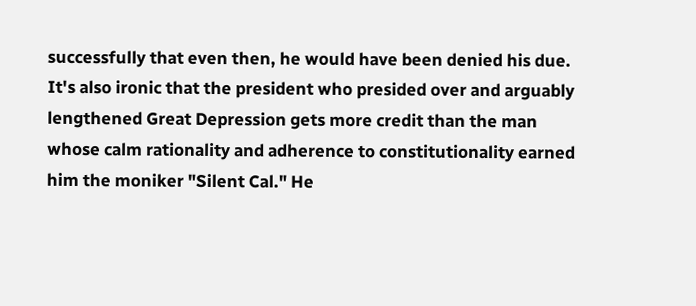successfully that even then, he would have been denied his due. It's also ironic that the president who presided over and arguably lengthened Great Depression gets more credit than the man whose calm rationality and adherence to constitutionality earned him the moniker "Silent Cal." He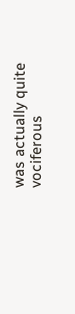was actually quite vociferous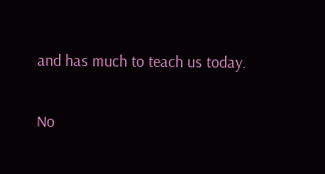and has much to teach us today.

No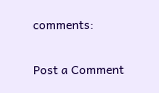comments:

Post a Comment